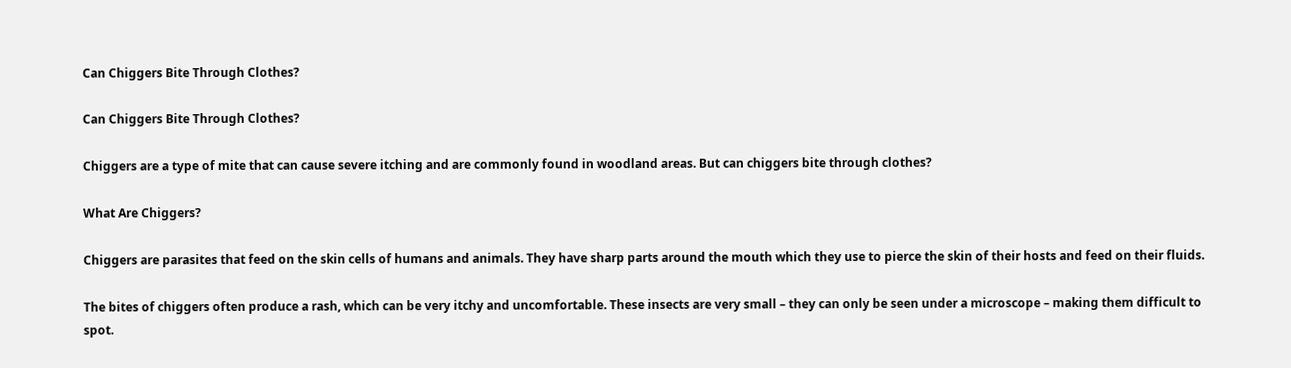Can Chiggers Bite Through Clothes?

Can Chiggers Bite Through Clothes?

Chiggers are a type of mite that can cause severe itching and are commonly found in woodland areas. But can chiggers bite through clothes?

What Are Chiggers?

Chiggers are parasites that feed on the skin cells of humans and animals. They have sharp parts around the mouth which they use to pierce the skin of their hosts and feed on their fluids.

The bites of chiggers often produce a rash, which can be very itchy and uncomfortable. These insects are very small – they can only be seen under a microscope – making them difficult to spot.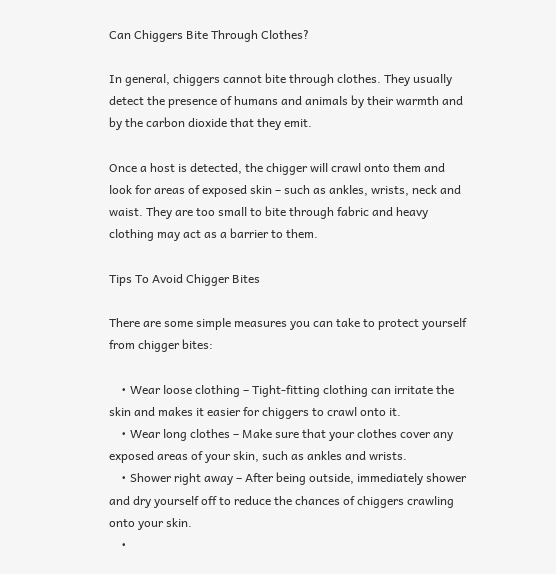Can Chiggers Bite Through Clothes?

In general, chiggers cannot bite through clothes. They usually detect the presence of humans and animals by their warmth and by the carbon dioxide that they emit.

Once a host is detected, the chigger will crawl onto them and look for areas of exposed skin – such as ankles, wrists, neck and waist. They are too small to bite through fabric and heavy clothing may act as a barrier to them.

Tips To Avoid Chigger Bites

There are some simple measures you can take to protect yourself from chigger bites:

    • Wear loose clothing – Tight-fitting clothing can irritate the skin and makes it easier for chiggers to crawl onto it.
    • Wear long clothes – Make sure that your clothes cover any exposed areas of your skin, such as ankles and wrists.
    • Shower right away – After being outside, immediately shower and dry yourself off to reduce the chances of chiggers crawling onto your skin.
    •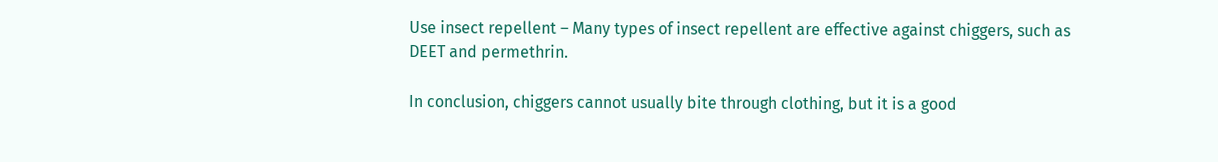Use insect repellent – Many types of insect repellent are effective against chiggers, such as DEET and permethrin.

In conclusion, chiggers cannot usually bite through clothing, but it is a good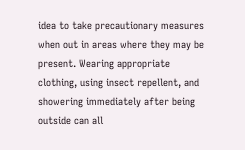idea to take precautionary measures when out in areas where they may be present. Wearing appropriate clothing, using insect repellent, and showering immediately after being outside can all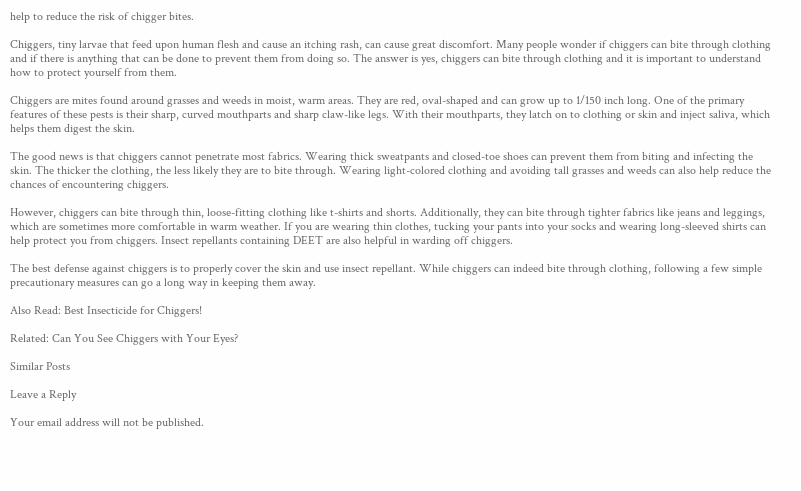help to reduce the risk of chigger bites.

Chiggers, tiny larvae that feed upon human flesh and cause an itching rash, can cause great discomfort. Many people wonder if chiggers can bite through clothing and if there is anything that can be done to prevent them from doing so. The answer is yes, chiggers can bite through clothing and it is important to understand how to protect yourself from them.

Chiggers are mites found around grasses and weeds in moist, warm areas. They are red, oval-shaped and can grow up to 1/150 inch long. One of the primary features of these pests is their sharp, curved mouthparts and sharp claw-like legs. With their mouthparts, they latch on to clothing or skin and inject saliva, which helps them digest the skin.

The good news is that chiggers cannot penetrate most fabrics. Wearing thick sweatpants and closed-toe shoes can prevent them from biting and infecting the skin. The thicker the clothing, the less likely they are to bite through. Wearing light-colored clothing and avoiding tall grasses and weeds can also help reduce the chances of encountering chiggers.

However, chiggers can bite through thin, loose-fitting clothing like t-shirts and shorts. Additionally, they can bite through tighter fabrics like jeans and leggings, which are sometimes more comfortable in warm weather. If you are wearing thin clothes, tucking your pants into your socks and wearing long-sleeved shirts can help protect you from chiggers. Insect repellants containing DEET are also helpful in warding off chiggers.

The best defense against chiggers is to properly cover the skin and use insect repellant. While chiggers can indeed bite through clothing, following a few simple precautionary measures can go a long way in keeping them away.

Also Read: Best Insecticide for Chiggers!

Related: Can You See Chiggers with Your Eyes?

Similar Posts

Leave a Reply

Your email address will not be published.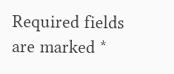Required fields are marked *